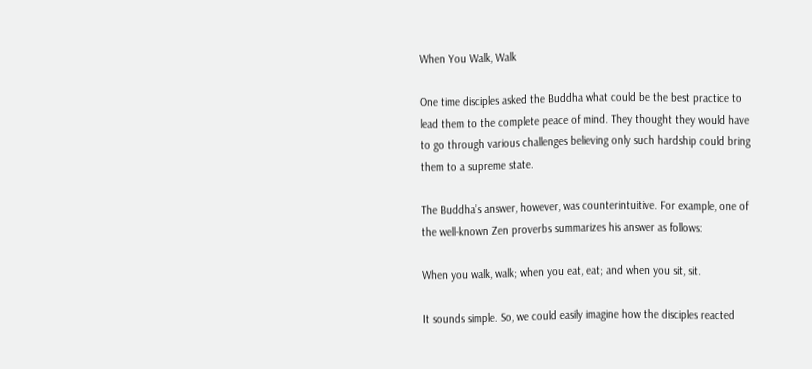When You Walk, Walk

One time disciples asked the Buddha what could be the best practice to lead them to the complete peace of mind. They thought they would have to go through various challenges believing only such hardship could bring them to a supreme state.

The Buddha’s answer, however, was counterintuitive. For example, one of the well-known Zen proverbs summarizes his answer as follows:

When you walk, walk; when you eat, eat; and when you sit, sit.

It sounds simple. So, we could easily imagine how the disciples reacted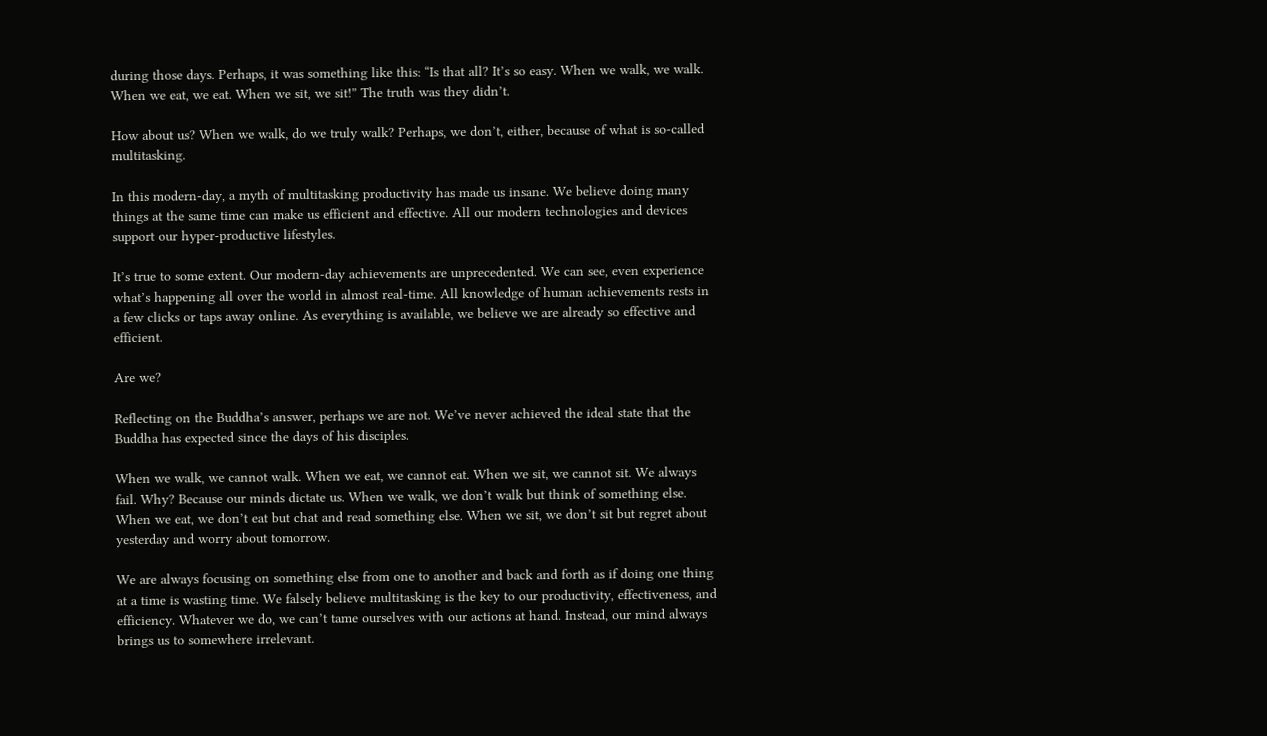during those days. Perhaps, it was something like this: “Is that all? It’s so easy. When we walk, we walk. When we eat, we eat. When we sit, we sit!” The truth was they didn’t.

How about us? When we walk, do we truly walk? Perhaps, we don’t, either, because of what is so-called multitasking.

In this modern-day, a myth of multitasking productivity has made us insane. We believe doing many things at the same time can make us efficient and effective. All our modern technologies and devices support our hyper-productive lifestyles.

It’s true to some extent. Our modern-day achievements are unprecedented. We can see, even experience what’s happening all over the world in almost real-time. All knowledge of human achievements rests in a few clicks or taps away online. As everything is available, we believe we are already so effective and efficient.

Are we?

Reflecting on the Buddha’s answer, perhaps we are not. We’ve never achieved the ideal state that the Buddha has expected since the days of his disciples.

When we walk, we cannot walk. When we eat, we cannot eat. When we sit, we cannot sit. We always fail. Why? Because our minds dictate us. When we walk, we don’t walk but think of something else. When we eat, we don’t eat but chat and read something else. When we sit, we don’t sit but regret about yesterday and worry about tomorrow.

We are always focusing on something else from one to another and back and forth as if doing one thing at a time is wasting time. We falsely believe multitasking is the key to our productivity, effectiveness, and efficiency. Whatever we do, we can’t tame ourselves with our actions at hand. Instead, our mind always brings us to somewhere irrelevant.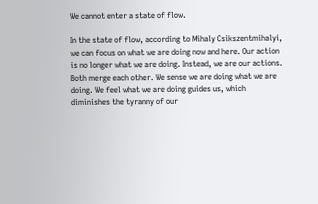We cannot enter a state of flow.

In the state of flow, according to Mihaly Csikszentmihalyi, we can focus on what we are doing now and here. Our action is no longer what we are doing. Instead, we are our actions. Both merge each other. We sense we are doing what we are doing. We feel what we are doing guides us, which diminishes the tyranny of our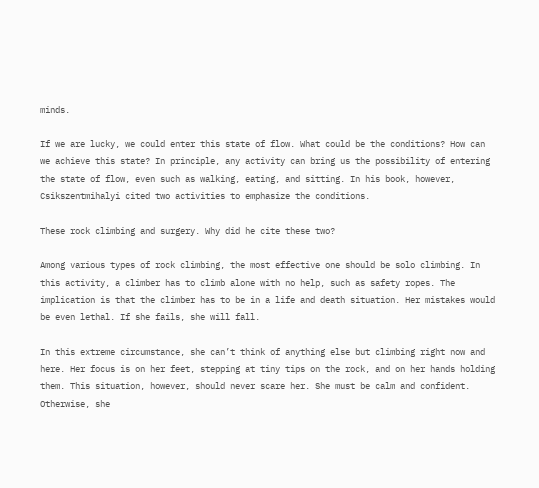minds.

If we are lucky, we could enter this state of flow. What could be the conditions? How can we achieve this state? In principle, any activity can bring us the possibility of entering the state of flow, even such as walking, eating, and sitting. In his book, however, Csikszentmihalyi cited two activities to emphasize the conditions.

These rock climbing and surgery. Why did he cite these two?

Among various types of rock climbing, the most effective one should be solo climbing. In this activity, a climber has to climb alone with no help, such as safety ropes. The implication is that the climber has to be in a life and death situation. Her mistakes would be even lethal. If she fails, she will fall.

In this extreme circumstance, she can’t think of anything else but climbing right now and here. Her focus is on her feet, stepping at tiny tips on the rock, and on her hands holding them. This situation, however, should never scare her. She must be calm and confident. Otherwise, she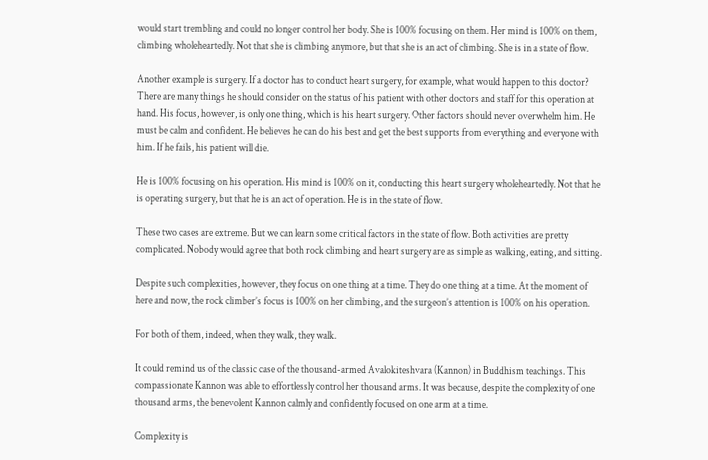would start trembling and could no longer control her body. She is 100% focusing on them. Her mind is 100% on them, climbing wholeheartedly. Not that she is climbing anymore, but that she is an act of climbing. She is in a state of flow.

Another example is surgery. If a doctor has to conduct heart surgery, for example, what would happen to this doctor? There are many things he should consider on the status of his patient with other doctors and staff for this operation at hand. His focus, however, is only one thing, which is his heart surgery. Other factors should never overwhelm him. He must be calm and confident. He believes he can do his best and get the best supports from everything and everyone with him. If he fails, his patient will die.

He is 100% focusing on his operation. His mind is 100% on it, conducting this heart surgery wholeheartedly. Not that he is operating surgery, but that he is an act of operation. He is in the state of flow.

These two cases are extreme. But we can learn some critical factors in the state of flow. Both activities are pretty complicated. Nobody would agree that both rock climbing and heart surgery are as simple as walking, eating, and sitting.

Despite such complexities, however, they focus on one thing at a time. They do one thing at a time. At the moment of here and now, the rock climber’s focus is 100% on her climbing, and the surgeon’s attention is 100% on his operation.

For both of them, indeed, when they walk, they walk.

It could remind us of the classic case of the thousand-armed Avalokiteshvara (Kannon) in Buddhism teachings. This compassionate Kannon was able to effortlessly control her thousand arms. It was because, despite the complexity of one thousand arms, the benevolent Kannon calmly and confidently focused on one arm at a time.

Complexity is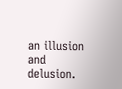an illusion and delusion.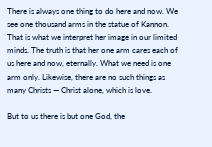There is always one thing to do here and now. We see one thousand arms in the statue of Kannon. That is what we interpret her image in our limited minds. The truth is that her one arm cares each of us here and now, eternally. What we need is one arm only. Likewise, there are no such things as many Christs — Christ alone, which is love.

But to us there is but one God, the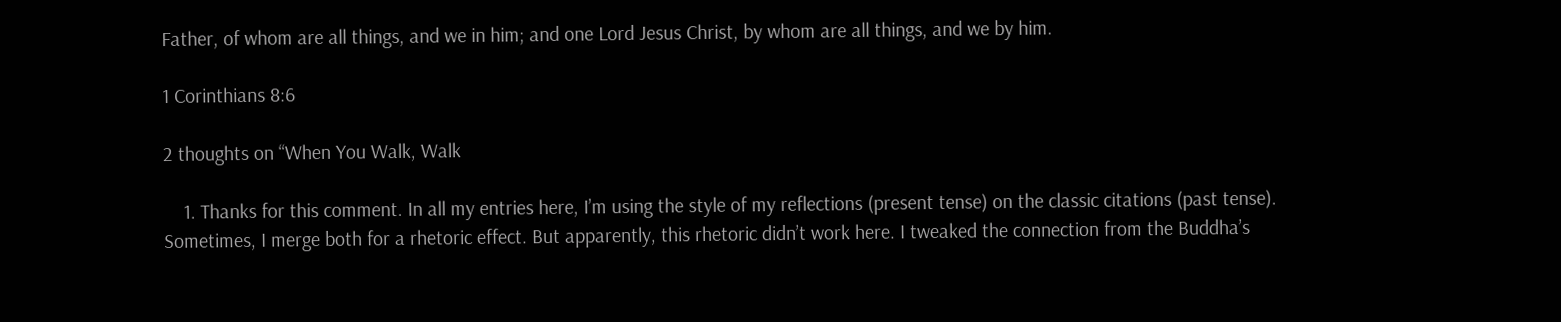Father, of whom are all things, and we in him; and one Lord Jesus Christ, by whom are all things, and we by him.

1 Corinthians 8:6

2 thoughts on “When You Walk, Walk

    1. Thanks for this comment. In all my entries here, I’m using the style of my reflections (present tense) on the classic citations (past tense). Sometimes, I merge both for a rhetoric effect. But apparently, this rhetoric didn’t work here. I tweaked the connection from the Buddha’s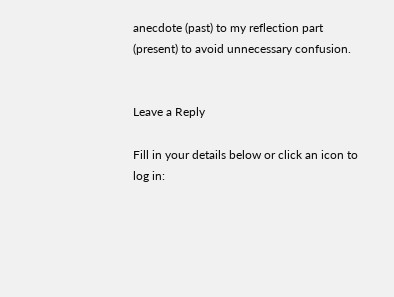anecdote (past) to my reflection part (present) to avoid unnecessary confusion.


Leave a Reply

Fill in your details below or click an icon to log in: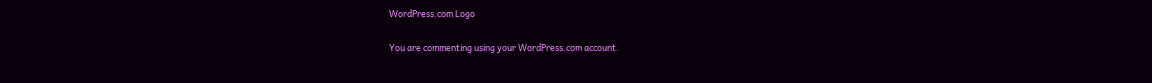WordPress.com Logo

You are commenting using your WordPress.com account.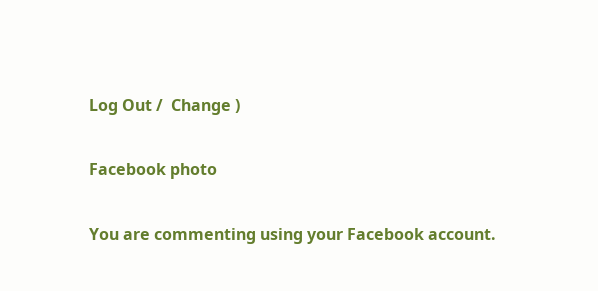Log Out /  Change )

Facebook photo

You are commenting using your Facebook account.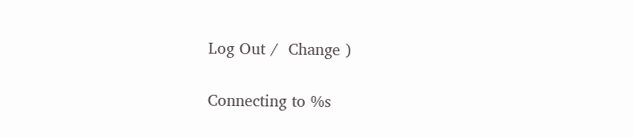Log Out /  Change )

Connecting to %s